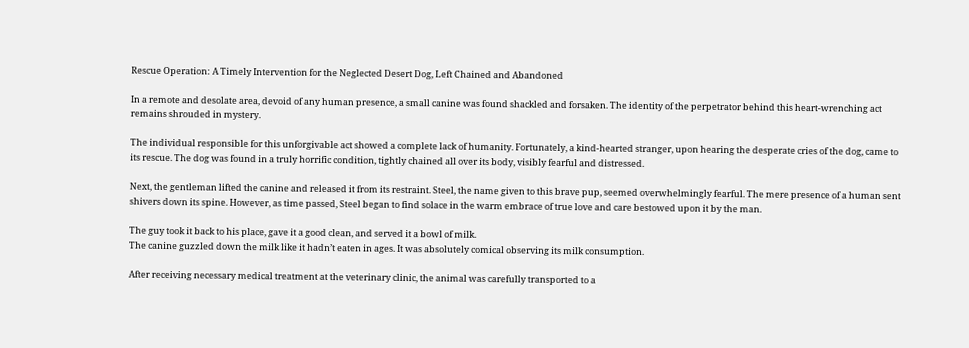Rescue Operation: A Timely Intervention for the Neglected Desert Dog, Left Chained and Abandoned

In a remote and desolate area, devoid of any human presence, a small canine was found shackled and forsaken. The identity of the perpetrator behind this heart-wrenching act remains shrouded in mystery.

The individual responsible for this unforgivable act showed a complete lack of humanity. Fortunately, a kind-hearted stranger, upon hearing the desperate cries of the dog, came to its rescue. The dog was found in a truly horrific condition, tightly chained all over its body, visibly fearful and distressed.

Next, the gentleman lifted the canine and released it from its restraint. Steel, the name given to this brave pup, seemed overwhelmingly fearful. The mere presence of a human sent shivers down its spine. However, as time passed, Steel began to find solace in the warm embrace of true love and care bestowed upon it by the man.

The guy took it back to his place, gave it a good clean, and served it a bowl of milk.
The canine guzzled down the milk like it hadn’t eaten in ages. It was absolutely comical observing its milk consumption.

After receiving necessary medical treatment at the veterinary clinic, the animal was carefully transported to a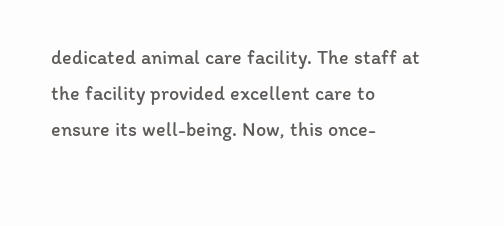dedicated animal care facility. The staff at the facility provided excellent care to ensure its well-being. Now, this once-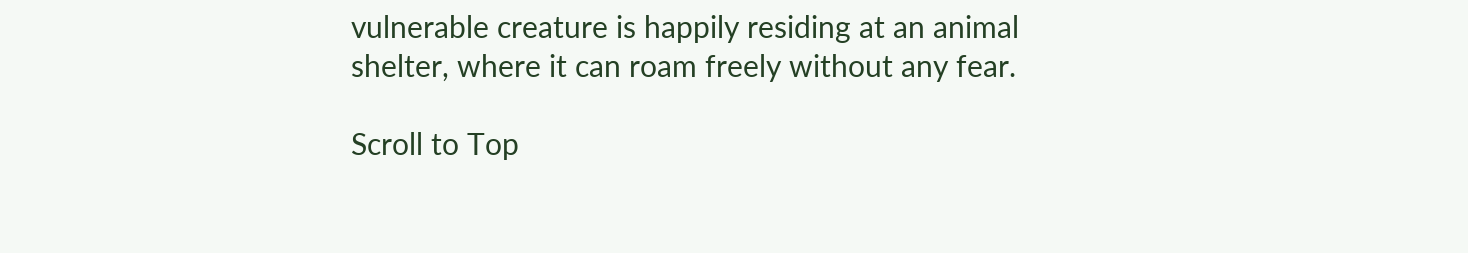vulnerable creature is happily residing at an animal shelter, where it can roam freely without any fear.

Scroll to Top